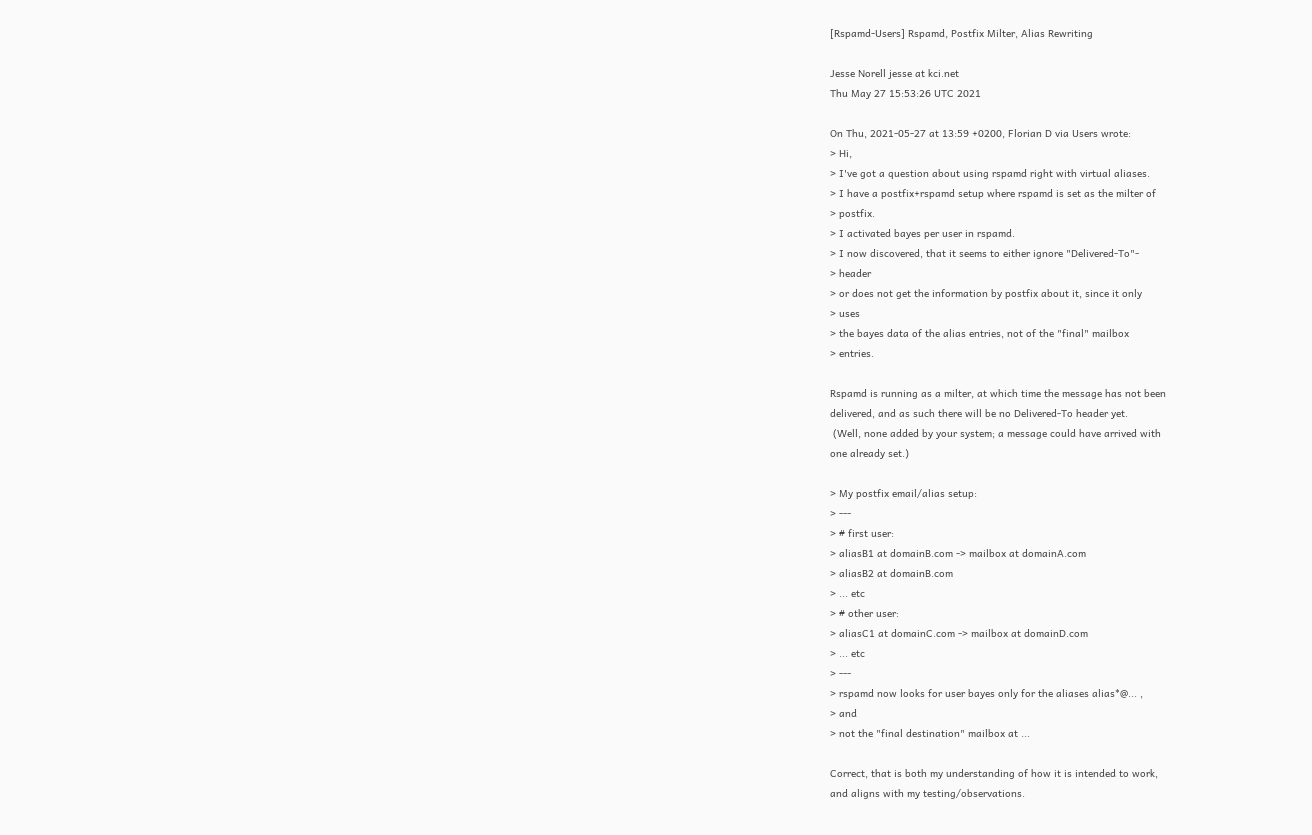[Rspamd-Users] Rspamd, Postfix Milter, Alias Rewriting

Jesse Norell jesse at kci.net
Thu May 27 15:53:26 UTC 2021

On Thu, 2021-05-27 at 13:59 +0200, Florian D via Users wrote:
> Hi,
> I've got a question about using rspamd right with virtual aliases.
> I have a postfix+rspamd setup where rspamd is set as the milter of
> postfix.
> I activated bayes per user in rspamd.
> I now discovered, that it seems to either ignore "Delivered-To"-
> header
> or does not get the information by postfix about it, since it only
> uses
> the bayes data of the alias entries, not of the "final" mailbox
> entries.

Rspamd is running as a milter, at which time the message has not been
delivered, and as such there will be no Delivered-To header yet.
 (Well, none added by your system; a message could have arrived with
one already set.)

> My postfix email/alias setup:
> ---
> # first user:
> aliasB1 at domainB.com -> mailbox at domainA.com
> aliasB2 at domainB.com
> ... etc
> # other user:
> aliasC1 at domainC.com -> mailbox at domainD.com
> ... etc
> ---
> rspamd now looks for user bayes only for the aliases alias*@... ,
> and
> not the "final destination" mailbox at ...

Correct, that is both my understanding of how it is intended to work,
and aligns with my testing/observations.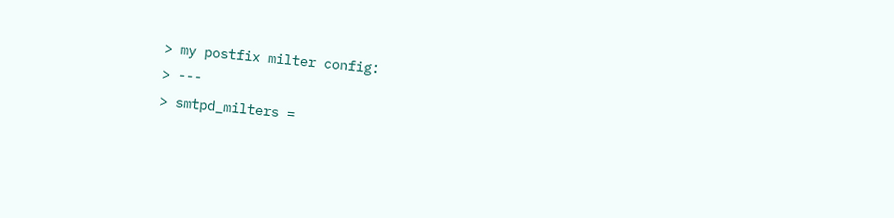> my postfix milter config:
> ---
> smtpd_milters =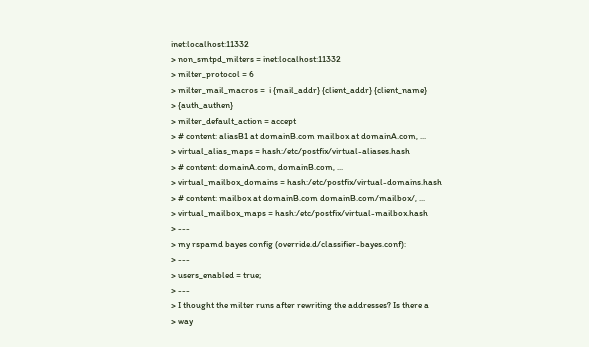inet:localhost:11332
> non_smtpd_milters = inet:localhost:11332
> milter_protocol = 6
> milter_mail_macros =  i {mail_addr} {client_addr} {client_name}
> {auth_authen}
> milter_default_action = accept
> # content: aliasB1 at domainB.com mailbox at domainA.com, ...
> virtual_alias_maps = hash:/etc/postfix/virtual-aliases.hash
> # content: domainA.com, domainB.com, ...
> virtual_mailbox_domains = hash:/etc/postfix/virtual-domains.hash
> # content: mailbox at domainB.com domainB.com/mailbox/, ...
> virtual_mailbox_maps = hash:/etc/postfix/virtual-mailbox.hash
> ---
> my rspamd bayes config (override.d/classifier-bayes.conf):
> ---
> users_enabled = true;
> ---
> I thought the milter runs after rewriting the addresses? Is there a
> way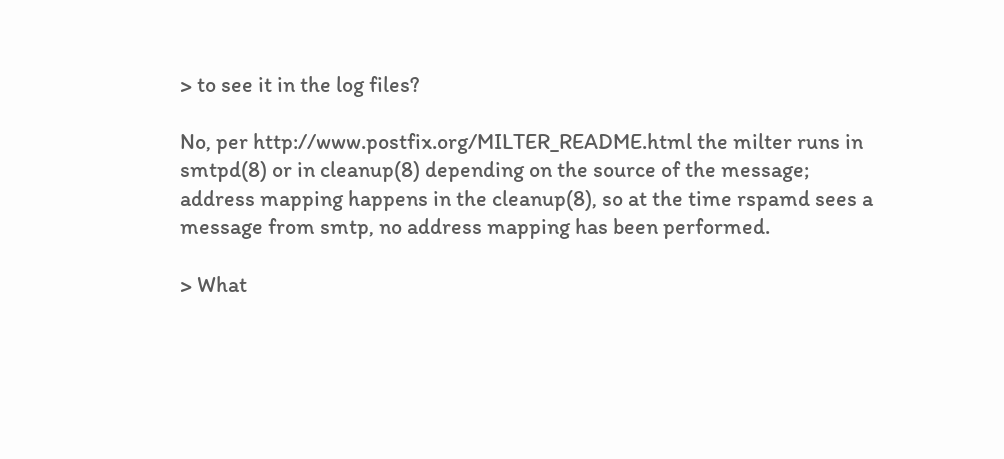> to see it in the log files?

No, per http://www.postfix.org/MILTER_README.html the milter runs in
smtpd(8) or in cleanup(8) depending on the source of the message;
address mapping happens in the cleanup(8), so at the time rspamd sees a
message from smtp, no address mapping has been performed.

> What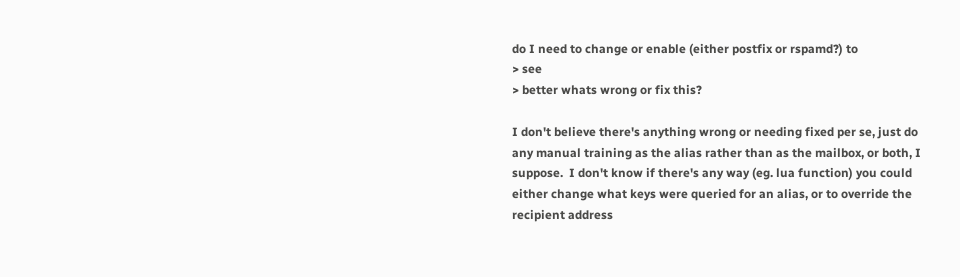do I need to change or enable (either postfix or rspamd?) to
> see
> better whats wrong or fix this?

I don't believe there's anything wrong or needing fixed per se, just do
any manual training as the alias rather than as the mailbox, or both, I
suppose.  I don't know if there's any way (eg. lua function) you could
either change what keys were queried for an alias, or to override the
recipient address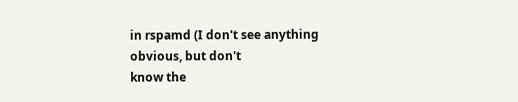in rspamd (I don't see anything obvious, but don't
know the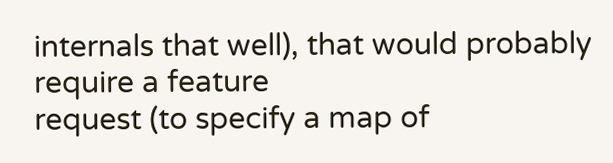internals that well), that would probably require a feature
request (to specify a map of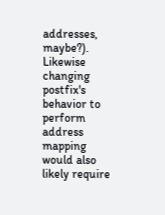addresses, maybe?).  Likewise changing
postfix's behavior to perform address mapping would also likely require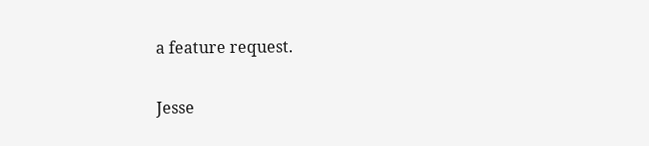a feature request.

Jesse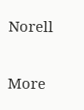Norell

More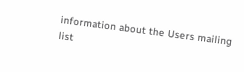information about the Users mailing list